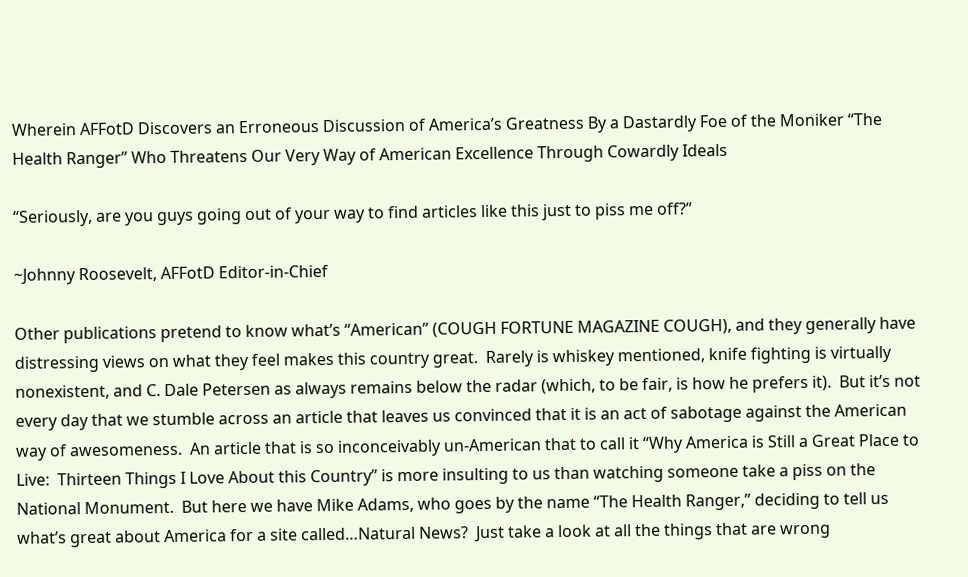Wherein AFFotD Discovers an Erroneous Discussion of America’s Greatness By a Dastardly Foe of the Moniker “The Health Ranger” Who Threatens Our Very Way of American Excellence Through Cowardly Ideals

“Seriously, are you guys going out of your way to find articles like this just to piss me off?”

~Johnny Roosevelt, AFFotD Editor-in-Chief

Other publications pretend to know what’s “American” (COUGH FORTUNE MAGAZINE COUGH), and they generally have distressing views on what they feel makes this country great.  Rarely is whiskey mentioned, knife fighting is virtually nonexistent, and C. Dale Petersen as always remains below the radar (which, to be fair, is how he prefers it).  But it’s not every day that we stumble across an article that leaves us convinced that it is an act of sabotage against the American way of awesomeness.  An article that is so inconceivably un-American that to call it “Why America is Still a Great Place to Live:  Thirteen Things I Love About this Country” is more insulting to us than watching someone take a piss on the National Monument.  But here we have Mike Adams, who goes by the name “The Health Ranger,” deciding to tell us what’s great about America for a site called…Natural News?  Just take a look at all the things that are wrong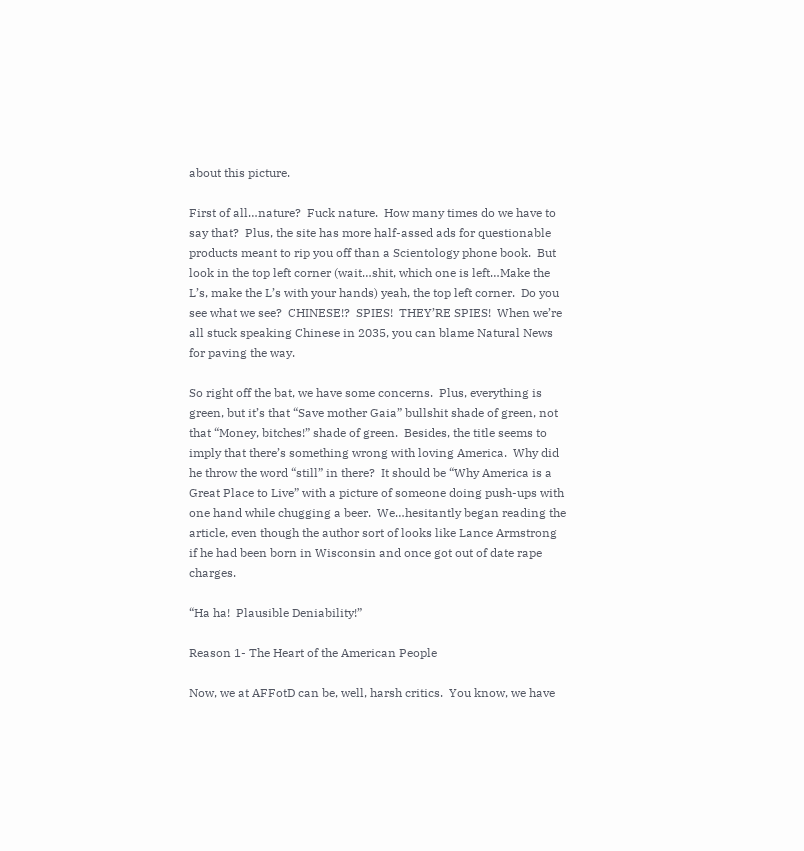about this picture.

First of all…nature?  Fuck nature.  How many times do we have to say that?  Plus, the site has more half-assed ads for questionable products meant to rip you off than a Scientology phone book.  But look in the top left corner (wait…shit, which one is left…Make the L’s, make the L’s with your hands) yeah, the top left corner.  Do you see what we see?  CHINESE!?  SPIES!  THEY’RE SPIES!  When we’re all stuck speaking Chinese in 2035, you can blame Natural News for paving the way.

So right off the bat, we have some concerns.  Plus, everything is green, but it’s that “Save mother Gaia” bullshit shade of green, not that “Money, bitches!” shade of green.  Besides, the title seems to imply that there’s something wrong with loving America.  Why did he throw the word “still” in there?  It should be “Why America is a Great Place to Live” with a picture of someone doing push-ups with one hand while chugging a beer.  We…hesitantly began reading the article, even though the author sort of looks like Lance Armstrong if he had been born in Wisconsin and once got out of date rape charges.

“Ha ha!  Plausible Deniability!”

Reason 1- The Heart of the American People

Now, we at AFFotD can be, well, harsh critics.  You know, we have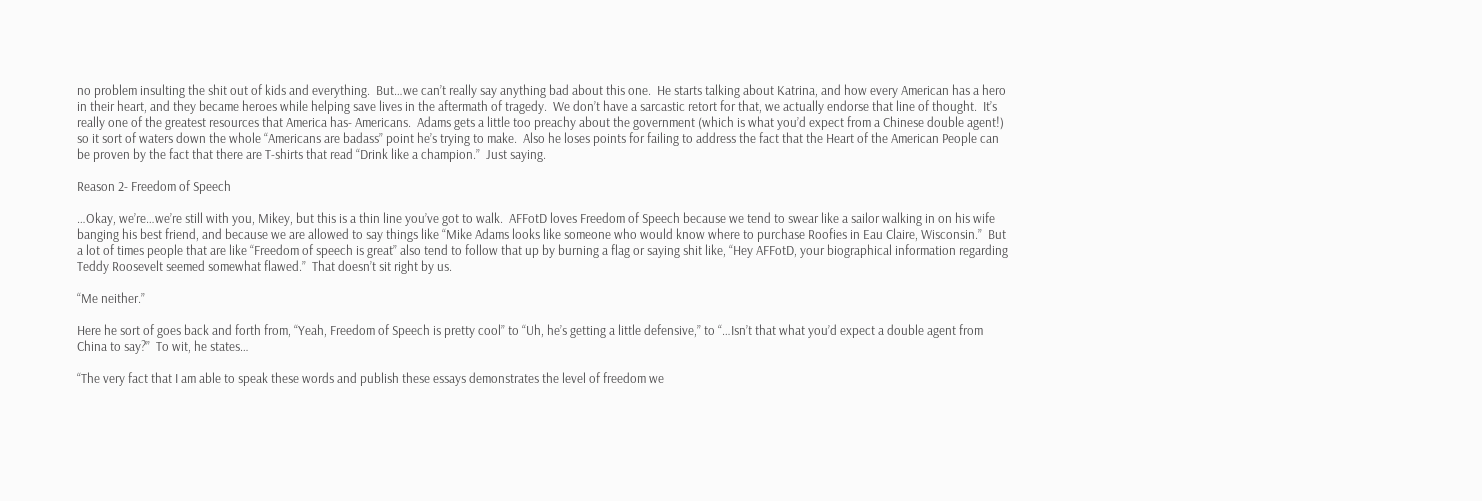no problem insulting the shit out of kids and everything.  But…we can’t really say anything bad about this one.  He starts talking about Katrina, and how every American has a hero in their heart, and they became heroes while helping save lives in the aftermath of tragedy.  We don’t have a sarcastic retort for that, we actually endorse that line of thought.  It’s really one of the greatest resources that America has- Americans.  Adams gets a little too preachy about the government (which is what you’d expect from a Chinese double agent!) so it sort of waters down the whole “Americans are badass” point he’s trying to make.  Also he loses points for failing to address the fact that the Heart of the American People can be proven by the fact that there are T-shirts that read “Drink like a champion.”  Just saying.

Reason 2- Freedom of Speech

…Okay, we’re…we’re still with you, Mikey, but this is a thin line you’ve got to walk.  AFFotD loves Freedom of Speech because we tend to swear like a sailor walking in on his wife banging his best friend, and because we are allowed to say things like “Mike Adams looks like someone who would know where to purchase Roofies in Eau Claire, Wisconsin.”  But a lot of times people that are like “Freedom of speech is great” also tend to follow that up by burning a flag or saying shit like, “Hey AFFotD, your biographical information regarding Teddy Roosevelt seemed somewhat flawed.”  That doesn’t sit right by us.

“Me neither.”

Here he sort of goes back and forth from, “Yeah, Freedom of Speech is pretty cool” to “Uh, he’s getting a little defensive,” to “…Isn’t that what you’d expect a double agent from China to say?”  To wit, he states…

“The very fact that I am able to speak these words and publish these essays demonstrates the level of freedom we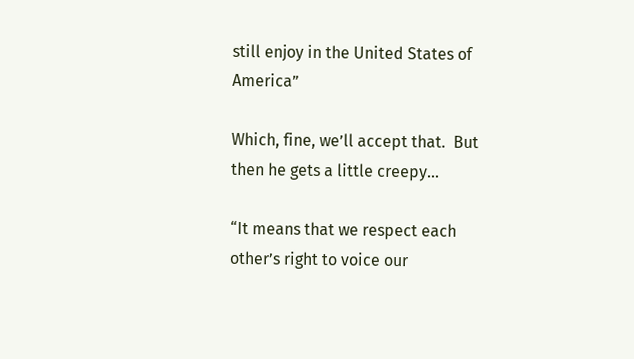still enjoy in the United States of America”

Which, fine, we’ll accept that.  But then he gets a little creepy…

“It means that we respect each other’s right to voice our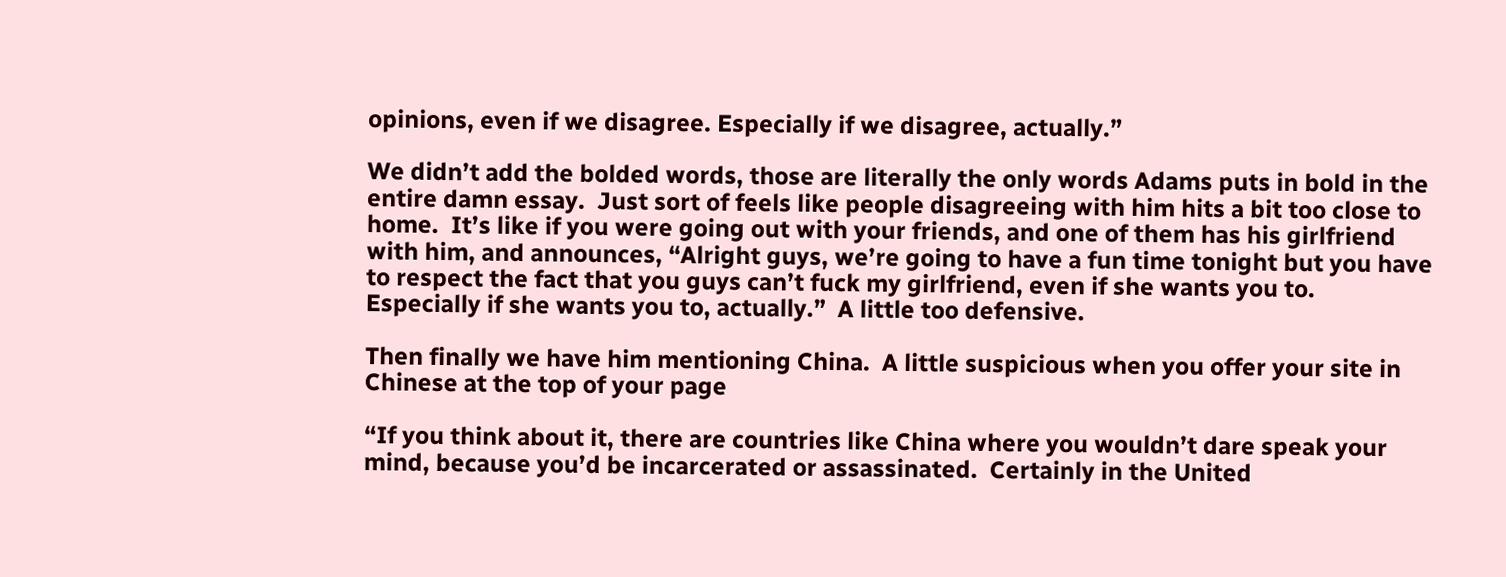opinions, even if we disagree. Especially if we disagree, actually.”

We didn’t add the bolded words, those are literally the only words Adams puts in bold in the entire damn essay.  Just sort of feels like people disagreeing with him hits a bit too close to home.  It’s like if you were going out with your friends, and one of them has his girlfriend with him, and announces, “Alright guys, we’re going to have a fun time tonight but you have to respect the fact that you guys can’t fuck my girlfriend, even if she wants you to.  Especially if she wants you to, actually.”  A little too defensive.

Then finally we have him mentioning China.  A little suspicious when you offer your site in Chinese at the top of your page

“If you think about it, there are countries like China where you wouldn’t dare speak your mind, because you’d be incarcerated or assassinated.  Certainly in the United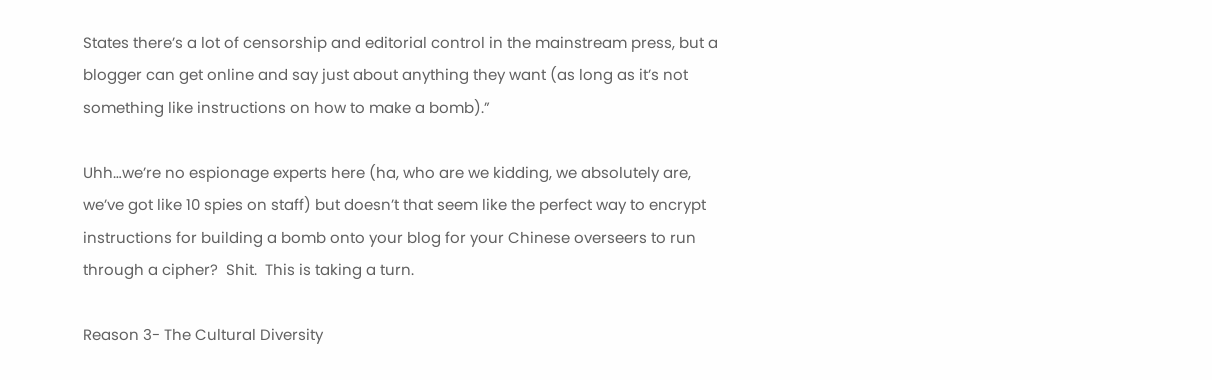States there’s a lot of censorship and editorial control in the mainstream press, but a blogger can get online and say just about anything they want (as long as it’s not something like instructions on how to make a bomb).”

Uhh…we’re no espionage experts here (ha, who are we kidding, we absolutely are, we’ve got like 10 spies on staff) but doesn’t that seem like the perfect way to encrypt instructions for building a bomb onto your blog for your Chinese overseers to run through a cipher?  Shit.  This is taking a turn.

Reason 3- The Cultural Diversity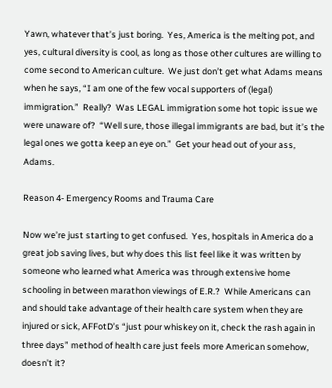Yawn, whatever that’s just boring.  Yes, America is the melting pot, and yes, cultural diversity is cool, as long as those other cultures are willing to come second to American culture.  We just don’t get what Adams means when he says, “I am one of the few vocal supporters of (legal) immigration.”  Really?  Was LEGAL immigration some hot topic issue we were unaware of?  “Well sure, those illegal immigrants are bad, but it’s the legal ones we gotta keep an eye on.”  Get your head out of your ass, Adams.

Reason 4- Emergency Rooms and Trauma Care

Now we’re just starting to get confused.  Yes, hospitals in America do a great job saving lives, but why does this list feel like it was written by someone who learned what America was through extensive home schooling in between marathon viewings of E.R.?  While Americans can and should take advantage of their health care system when they are injured or sick, AFFotD’s “just pour whiskey on it, check the rash again in three days” method of health care just feels more American somehow, doesn’t it?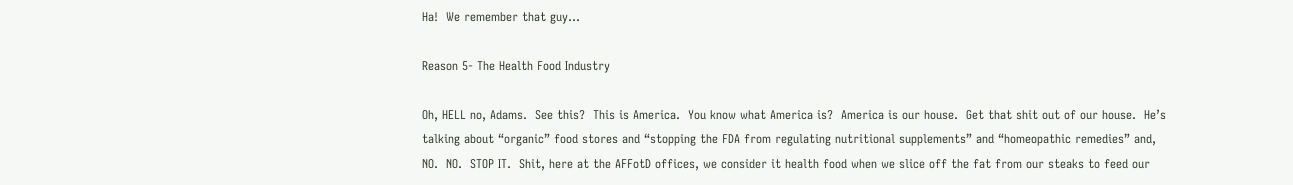Ha!  We remember that guy…

Reason 5- The Health Food Industry

Oh, HELL no, Adams.  See this?  This is America.  You know what America is?  America is our house.  Get that shit out of our house.  He’s talking about “organic” food stores and “stopping the FDA from regulating nutritional supplements” and “homeopathic remedies” and, NO.  NO.  STOP IT.  Shit, here at the AFFotD offices, we consider it health food when we slice off the fat from our steaks to feed our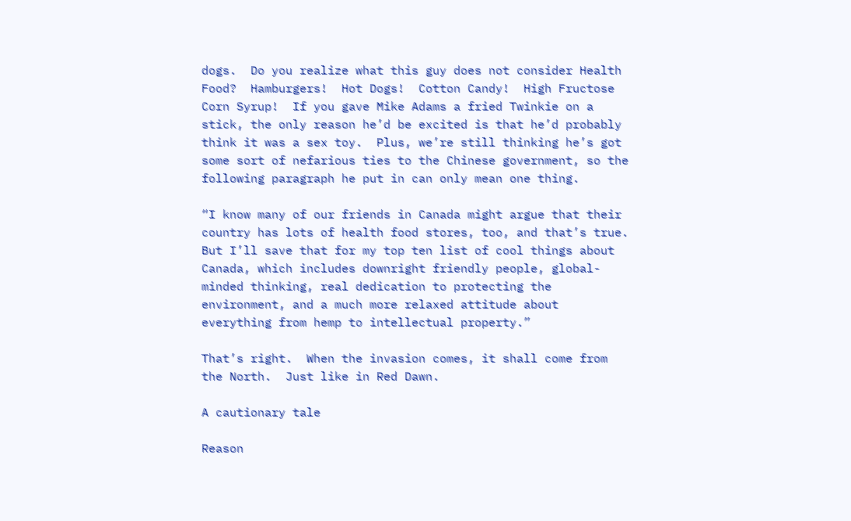dogs.  Do you realize what this guy does not consider Health Food?  Hamburgers!  Hot Dogs!  Cotton Candy!  High Fructose Corn Syrup!  If you gave Mike Adams a fried Twinkie on a stick, the only reason he’d be excited is that he’d probably think it was a sex toy.  Plus, we’re still thinking he’s got some sort of nefarious ties to the Chinese government, so the following paragraph he put in can only mean one thing.

“I know many of our friends in Canada might argue that their country has lots of health food stores, too, and that’s true. But I’ll save that for my top ten list of cool things about Canada, which includes downright friendly people, global-minded thinking, real dedication to protecting the environment, and a much more relaxed attitude about everything from hemp to intellectual property.”

That’s right.  When the invasion comes, it shall come from the North.  Just like in Red Dawn.

A cautionary tale

Reason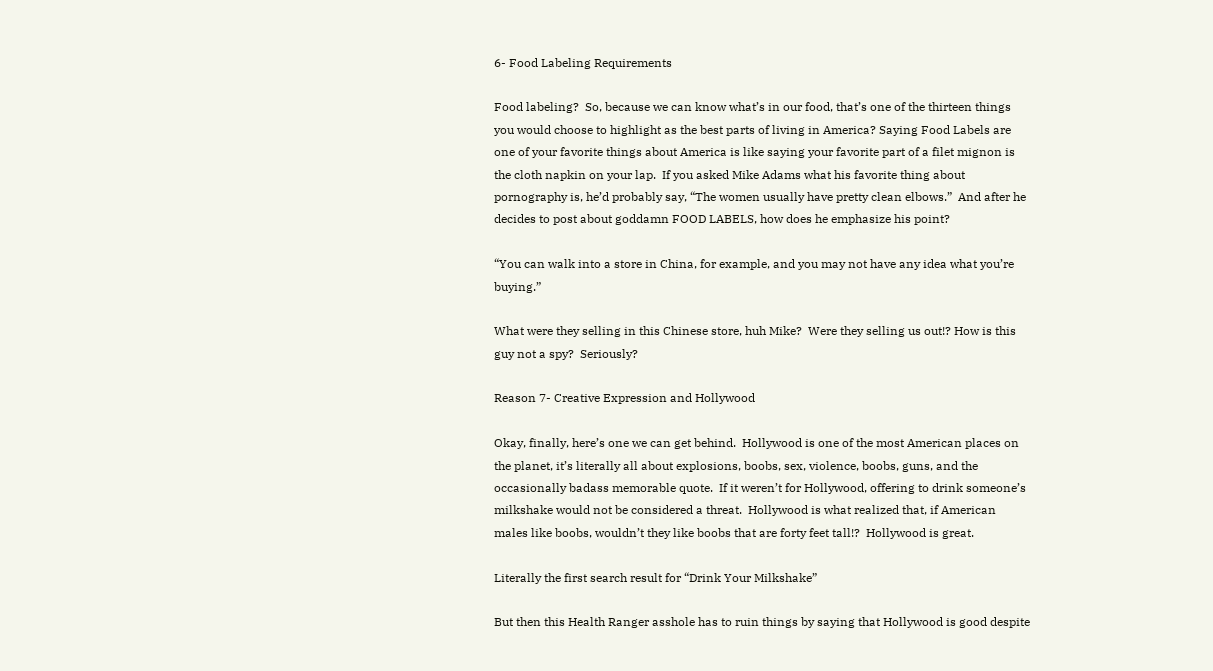6- Food Labeling Requirements

Food labeling?  So, because we can know what’s in our food, that’s one of the thirteen things you would choose to highlight as the best parts of living in America? Saying Food Labels are one of your favorite things about America is like saying your favorite part of a filet mignon is the cloth napkin on your lap.  If you asked Mike Adams what his favorite thing about pornography is, he’d probably say, “The women usually have pretty clean elbows.”  And after he decides to post about goddamn FOOD LABELS, how does he emphasize his point?

“You can walk into a store in China, for example, and you may not have any idea what you’re buying.”

What were they selling in this Chinese store, huh Mike?  Were they selling us out!? How is this guy not a spy?  Seriously?

Reason 7- Creative Expression and Hollywood

Okay, finally, here’s one we can get behind.  Hollywood is one of the most American places on the planet, it’s literally all about explosions, boobs, sex, violence, boobs, guns, and the occasionally badass memorable quote.  If it weren’t for Hollywood, offering to drink someone’s milkshake would not be considered a threat.  Hollywood is what realized that, if American males like boobs, wouldn’t they like boobs that are forty feet tall!?  Hollywood is great.

Literally the first search result for “Drink Your Milkshake”

But then this Health Ranger asshole has to ruin things by saying that Hollywood is good despite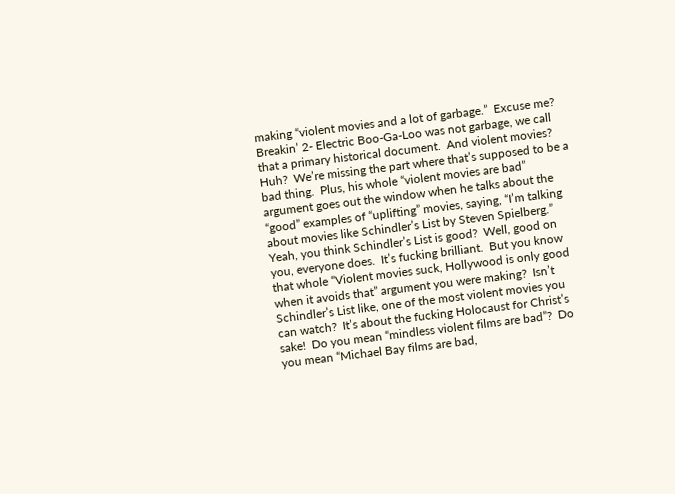making “violent movies and a lot of garbage.”  Excuse me?  Breakin’ 2- Electric Boo-Ga-Loo was not garbage, we call that a primary historical document.  And violent movies?  Huh?  We’re missing the part where that’s supposed to be a bad thing.  Plus, his whole “violent movies are bad” argument goes out the window when he talks about the “good” examples of “uplifting” movies, saying, “I’m talking about movies like Schindler’s List by Steven Spielberg.”  Yeah, you think Schindler’s List is good?  Well, good on you, everyone does.  It’s fucking brilliant.  But you know that whole “Violent movies suck, Hollywood is only good when it avoids that” argument you were making?  Isn’t Schindler’s List like, one of the most violent movies you can watch?  It’s about the fucking Holocaust for Christ’s sake!  Do you mean “mindless violent films are bad”?  Do you mean “Michael Bay films are bad,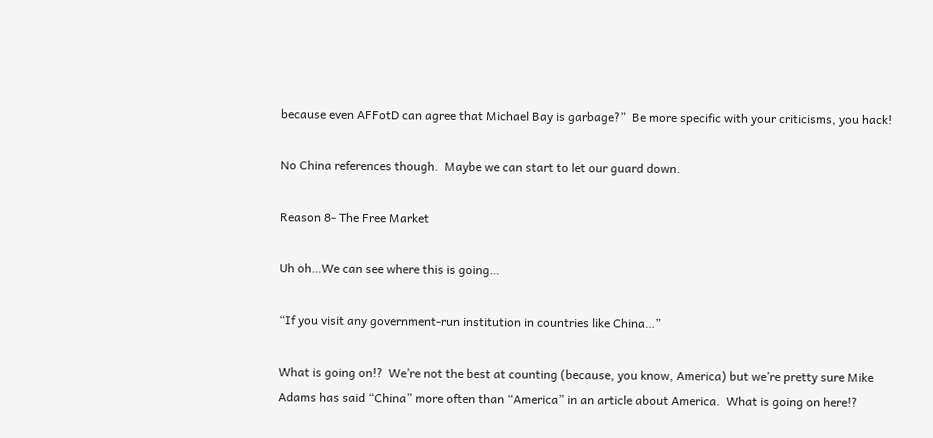because even AFFotD can agree that Michael Bay is garbage?”  Be more specific with your criticisms, you hack!

No China references though.  Maybe we can start to let our guard down.

Reason 8- The Free Market

Uh oh…We can see where this is going…

“If you visit any government-run institution in countries like China…”

What is going on!?  We’re not the best at counting (because, you know, America) but we’re pretty sure Mike Adams has said “China” more often than “America” in an article about America.  What is going on here!?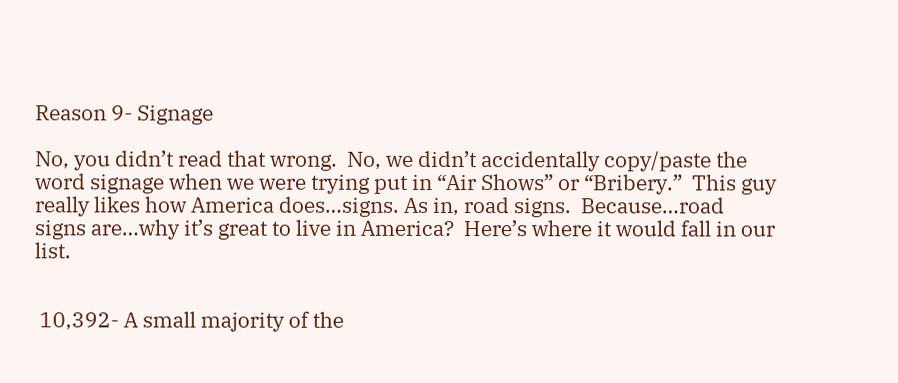Reason 9- Signage

No, you didn’t read that wrong.  No, we didn’t accidentally copy/paste the word signage when we were trying put in “Air Shows” or “Bribery.”  This guy really likes how America does…signs. As in, road signs.  Because…road signs are…why it’s great to live in America?  Here’s where it would fall in our list.


 10,392- A small majority of the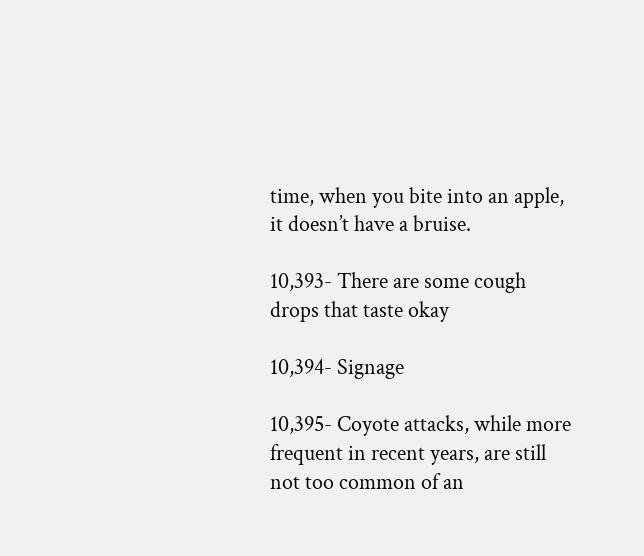time, when you bite into an apple, it doesn’t have a bruise.

10,393- There are some cough drops that taste okay

10,394- Signage

10,395- Coyote attacks, while more frequent in recent years, are still not too common of an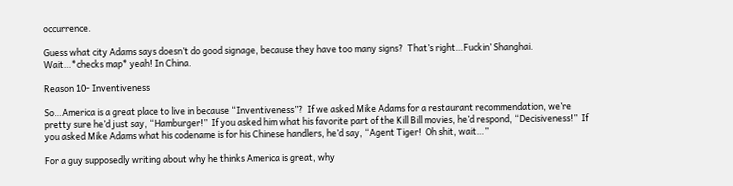occurrence.

Guess what city Adams says doesn’t do good signage, because they have too many signs?  That’s right…Fuckin’ Shanghai.  Wait…*checks map* yeah! In China.

Reason 10- Inventiveness

So…America is a great place to live in because “Inventiveness”?  If we asked Mike Adams for a restaurant recommendation, we’re pretty sure he’d just say, “Hamburger!”  If you asked him what his favorite part of the Kill Bill movies, he’d respond, “Decisiveness!”  If you asked Mike Adams what his codename is for his Chinese handlers, he’d say, “Agent Tiger!  Oh shit, wait…”

For a guy supposedly writing about why he thinks America is great, why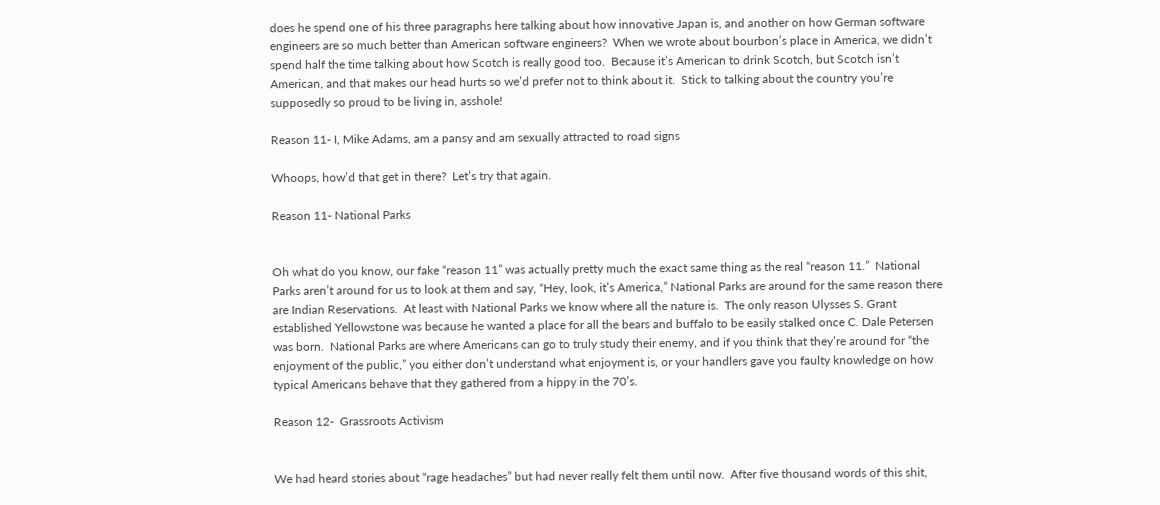does he spend one of his three paragraphs here talking about how innovative Japan is, and another on how German software engineers are so much better than American software engineers?  When we wrote about bourbon’s place in America, we didn’t spend half the time talking about how Scotch is really good too.  Because it’s American to drink Scotch, but Scotch isn’t American, and that makes our head hurts so we’d prefer not to think about it.  Stick to talking about the country you’re supposedly so proud to be living in, asshole!

Reason 11- I, Mike Adams, am a pansy and am sexually attracted to road signs

Whoops, how’d that get in there?  Let’s try that again.

Reason 11- National Parks


Oh what do you know, our fake “reason 11” was actually pretty much the exact same thing as the real “reason 11.”  National Parks aren’t around for us to look at them and say, “Hey, look, it’s America,” National Parks are around for the same reason there are Indian Reservations.  At least with National Parks we know where all the nature is.  The only reason Ulysses S. Grant established Yellowstone was because he wanted a place for all the bears and buffalo to be easily stalked once C. Dale Petersen was born.  National Parks are where Americans can go to truly study their enemy, and if you think that they’re around for “the enjoyment of the public,” you either don’t understand what enjoyment is, or your handlers gave you faulty knowledge on how typical Americans behave that they gathered from a hippy in the 70’s.

Reason 12-  Grassroots Activism


We had heard stories about “rage headaches” but had never really felt them until now.  After five thousand words of this shit,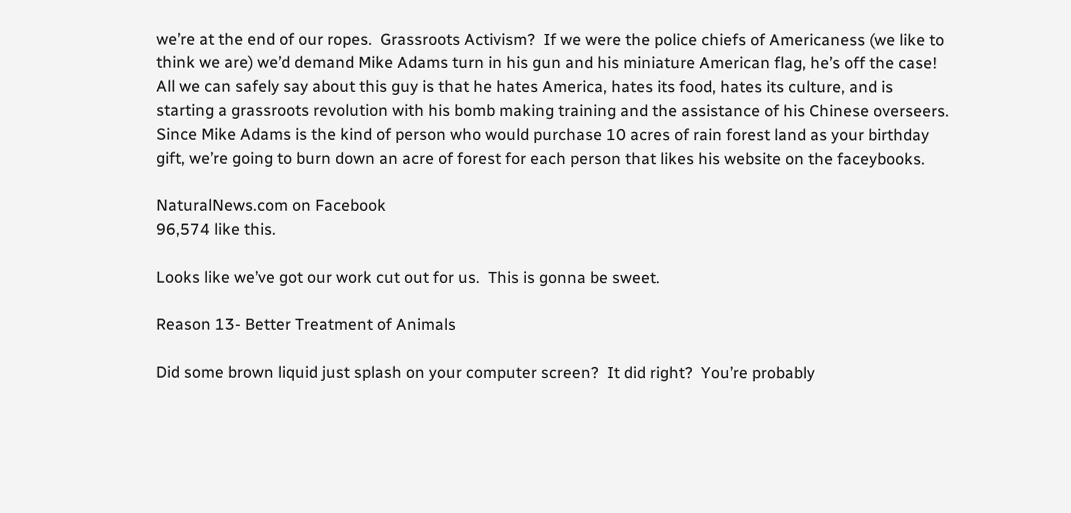we’re at the end of our ropes.  Grassroots Activism?  If we were the police chiefs of Americaness (we like to think we are) we’d demand Mike Adams turn in his gun and his miniature American flag, he’s off the case! All we can safely say about this guy is that he hates America, hates its food, hates its culture, and is starting a grassroots revolution with his bomb making training and the assistance of his Chinese overseers.  Since Mike Adams is the kind of person who would purchase 10 acres of rain forest land as your birthday gift, we’re going to burn down an acre of forest for each person that likes his website on the faceybooks.

NaturalNews.com on Facebook
96,574 like this.

Looks like we’ve got our work cut out for us.  This is gonna be sweet.

Reason 13- Better Treatment of Animals

Did some brown liquid just splash on your computer screen?  It did right?  You’re probably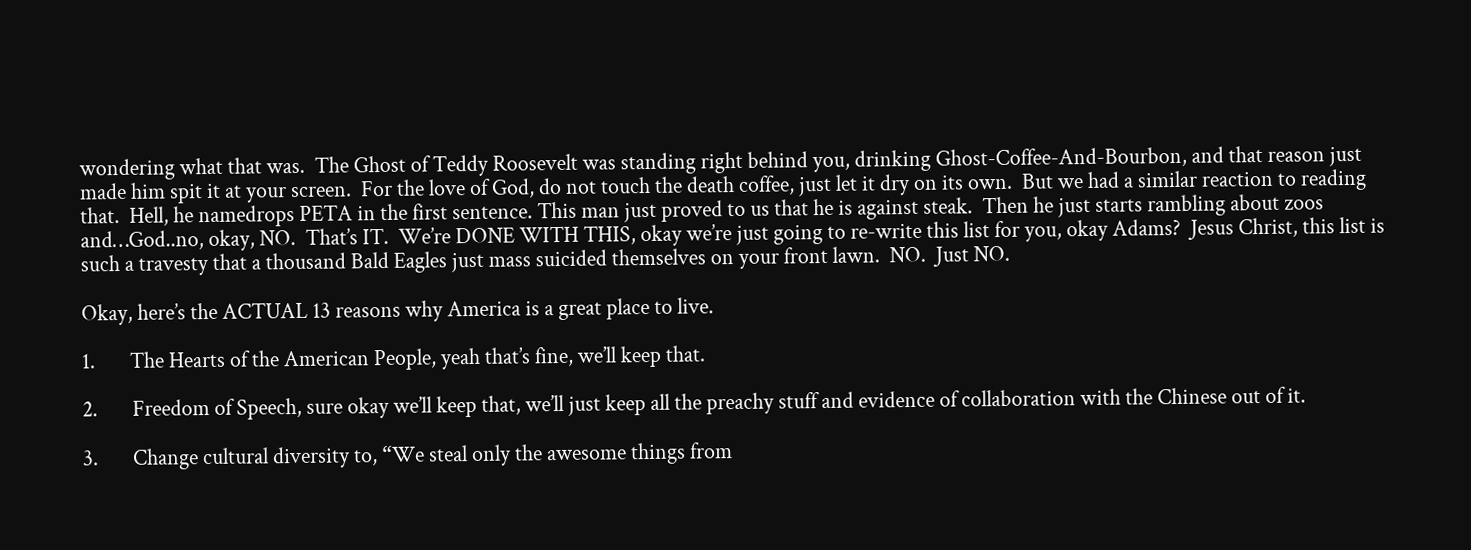wondering what that was.  The Ghost of Teddy Roosevelt was standing right behind you, drinking Ghost-Coffee-And-Bourbon, and that reason just made him spit it at your screen.  For the love of God, do not touch the death coffee, just let it dry on its own.  But we had a similar reaction to reading that.  Hell, he namedrops PETA in the first sentence. This man just proved to us that he is against steak.  Then he just starts rambling about zoos and…God..no, okay, NO.  That’s IT.  We’re DONE WITH THIS, okay we’re just going to re-write this list for you, okay Adams?  Jesus Christ, this list is such a travesty that a thousand Bald Eagles just mass suicided themselves on your front lawn.  NO.  Just NO.

Okay, here’s the ACTUAL 13 reasons why America is a great place to live.

1.       The Hearts of the American People, yeah that’s fine, we’ll keep that.

2.       Freedom of Speech, sure okay we’ll keep that, we’ll just keep all the preachy stuff and evidence of collaboration with the Chinese out of it.

3.       Change cultural diversity to, “We steal only the awesome things from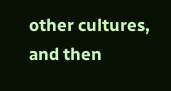other cultures, and then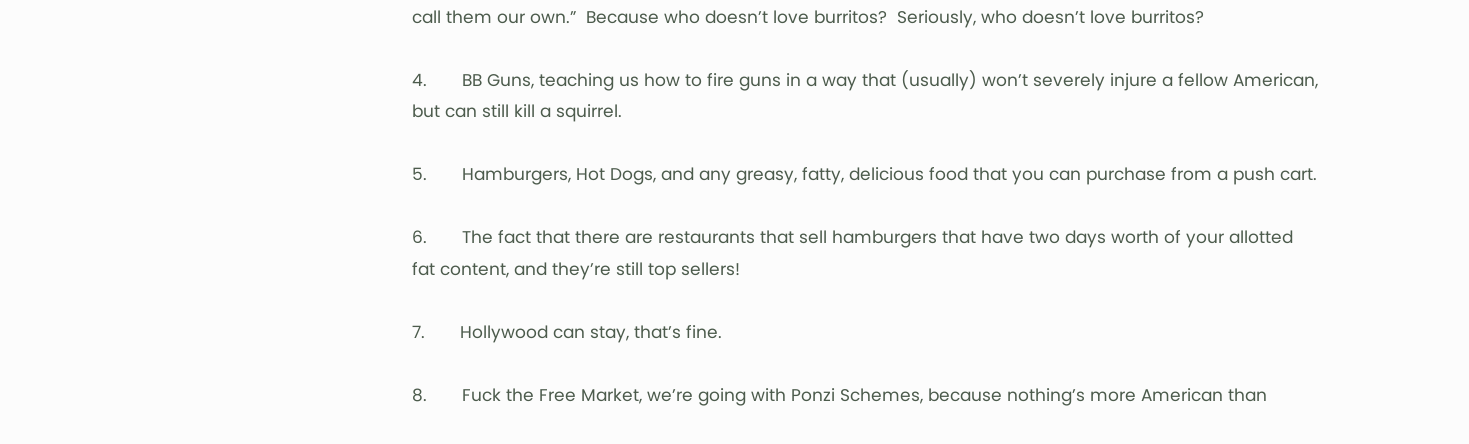call them our own.”  Because who doesn’t love burritos?  Seriously, who doesn’t love burritos?

4.       BB Guns, teaching us how to fire guns in a way that (usually) won’t severely injure a fellow American, but can still kill a squirrel.

5.       Hamburgers, Hot Dogs, and any greasy, fatty, delicious food that you can purchase from a push cart.

6.       The fact that there are restaurants that sell hamburgers that have two days worth of your allotted fat content, and they’re still top sellers!

7.       Hollywood can stay, that’s fine.

8.       Fuck the Free Market, we’re going with Ponzi Schemes, because nothing’s more American than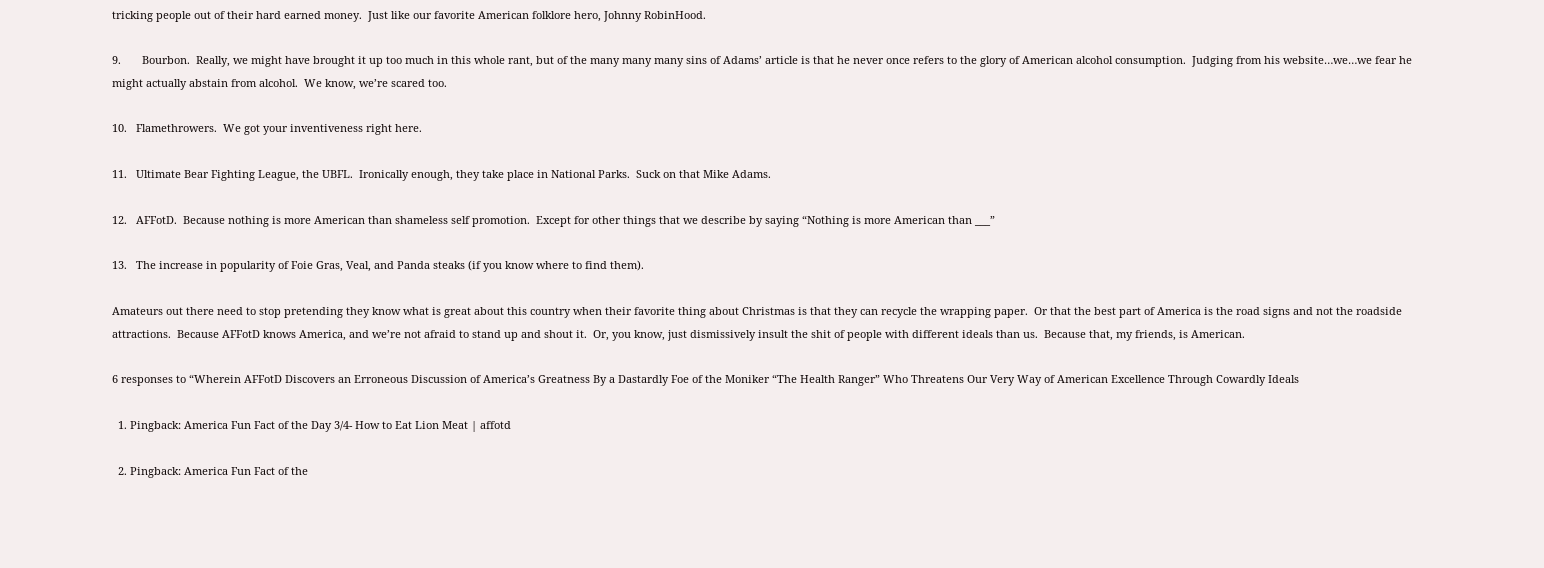tricking people out of their hard earned money.  Just like our favorite American folklore hero, Johnny RobinHood.

9.       Bourbon.  Really, we might have brought it up too much in this whole rant, but of the many many many sins of Adams’ article is that he never once refers to the glory of American alcohol consumption.  Judging from his website…we…we fear he might actually abstain from alcohol.  We know, we’re scared too.

10.   Flamethrowers.  We got your inventiveness right here.

11.   Ultimate Bear Fighting League, the UBFL.  Ironically enough, they take place in National Parks.  Suck on that Mike Adams.

12.   AFFotD.  Because nothing is more American than shameless self promotion.  Except for other things that we describe by saying “Nothing is more American than ___”

13.   The increase in popularity of Foie Gras, Veal, and Panda steaks (if you know where to find them).

Amateurs out there need to stop pretending they know what is great about this country when their favorite thing about Christmas is that they can recycle the wrapping paper.  Or that the best part of America is the road signs and not the roadside attractions.  Because AFFotD knows America, and we’re not afraid to stand up and shout it.  Or, you know, just dismissively insult the shit of people with different ideals than us.  Because that, my friends, is American.

6 responses to “Wherein AFFotD Discovers an Erroneous Discussion of America’s Greatness By a Dastardly Foe of the Moniker “The Health Ranger” Who Threatens Our Very Way of American Excellence Through Cowardly Ideals

  1. Pingback: America Fun Fact of the Day 3/4- How to Eat Lion Meat | affotd

  2. Pingback: America Fun Fact of the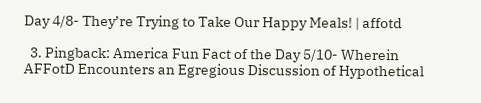Day 4/8- They’re Trying to Take Our Happy Meals! | affotd

  3. Pingback: America Fun Fact of the Day 5/10- Wherein AFFotD Encounters an Egregious Discussion of Hypothetical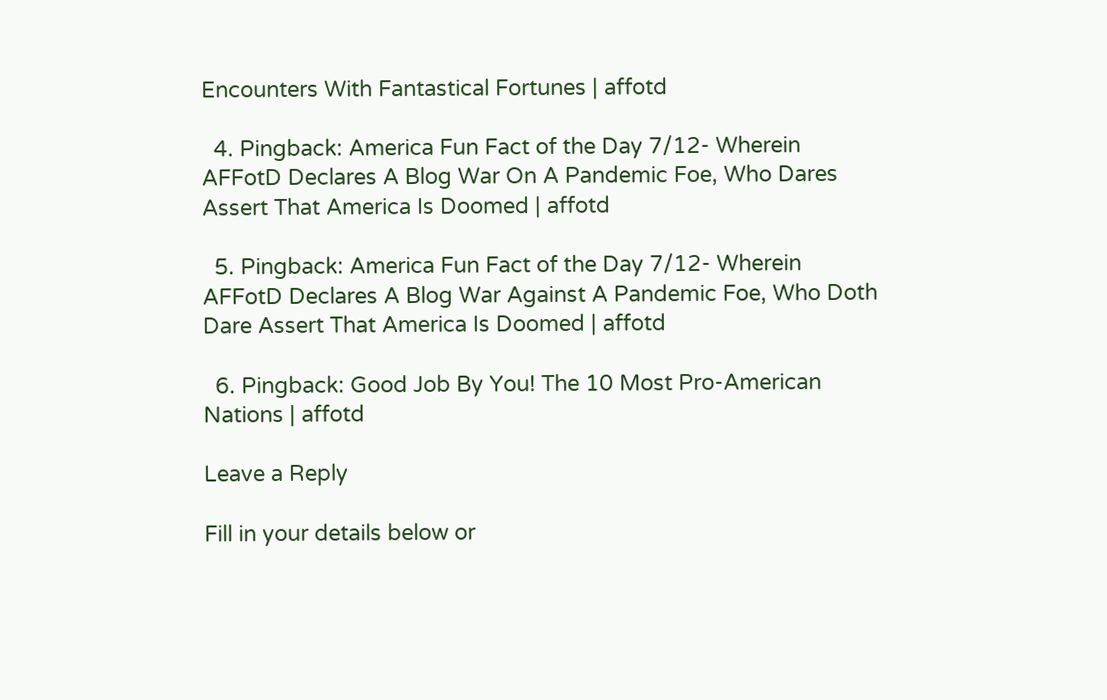Encounters With Fantastical Fortunes | affotd

  4. Pingback: America Fun Fact of the Day 7/12- Wherein AFFotD Declares A Blog War On A Pandemic Foe, Who Dares Assert That America Is Doomed | affotd

  5. Pingback: America Fun Fact of the Day 7/12- Wherein AFFotD Declares A Blog War Against A Pandemic Foe, Who Doth Dare Assert That America Is Doomed | affotd

  6. Pingback: Good Job By You! The 10 Most Pro-American Nations | affotd

Leave a Reply

Fill in your details below or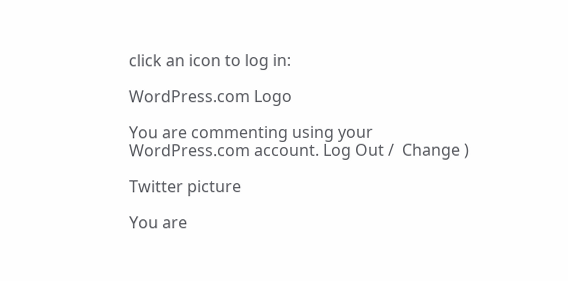click an icon to log in:

WordPress.com Logo

You are commenting using your WordPress.com account. Log Out /  Change )

Twitter picture

You are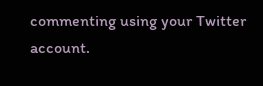commenting using your Twitter account.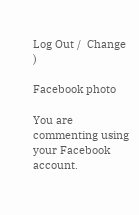Log Out /  Change )

Facebook photo

You are commenting using your Facebook account.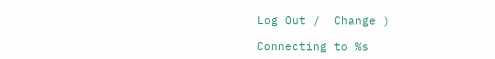Log Out /  Change )

Connecting to %s